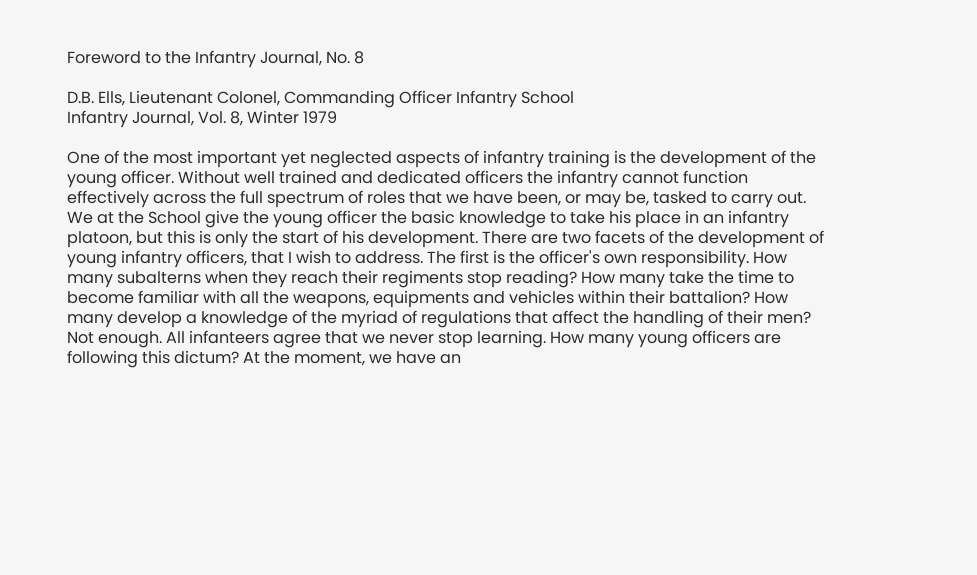Foreword to the Infantry Journal, No. 8

D.B. Ells, Lieutenant Colonel, Commanding Officer Infantry School
Infantry Journal, Vol. 8, Winter 1979

One of the most important yet neglected aspects of infantry training is the development of the young officer. Without well trained and dedicated officers the infantry cannot function effectively across the full spectrum of roles that we have been, or may be, tasked to carry out. We at the School give the young officer the basic knowledge to take his place in an infantry platoon, but this is only the start of his development. There are two facets of the development of young infantry officers, that I wish to address. The first is the officer's own responsibility. How many subalterns when they reach their regiments stop reading? How many take the time to become familiar with all the weapons, equipments and vehicles within their battalion? How many develop a knowledge of the myriad of regulations that affect the handling of their men? Not enough. All infanteers agree that we never stop learning. How many young officers are following this dictum? At the moment, we have an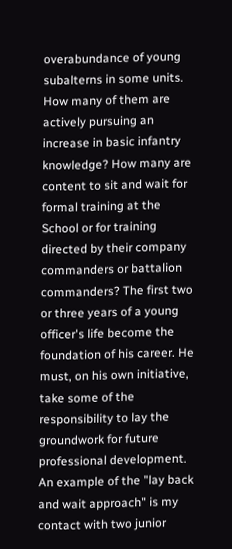overabundance of young subalterns in some units. How many of them are actively pursuing an increase in basic infantry knowledge? How many are content to sit and wait for formal training at the School or for training directed by their company commanders or battalion commanders? The first two or three years of a young officer's life become the foundation of his career. He must, on his own initiative, take some of the responsibility to lay the groundwork for future professional development. An example of the "lay back and wait approach" is my contact with two junior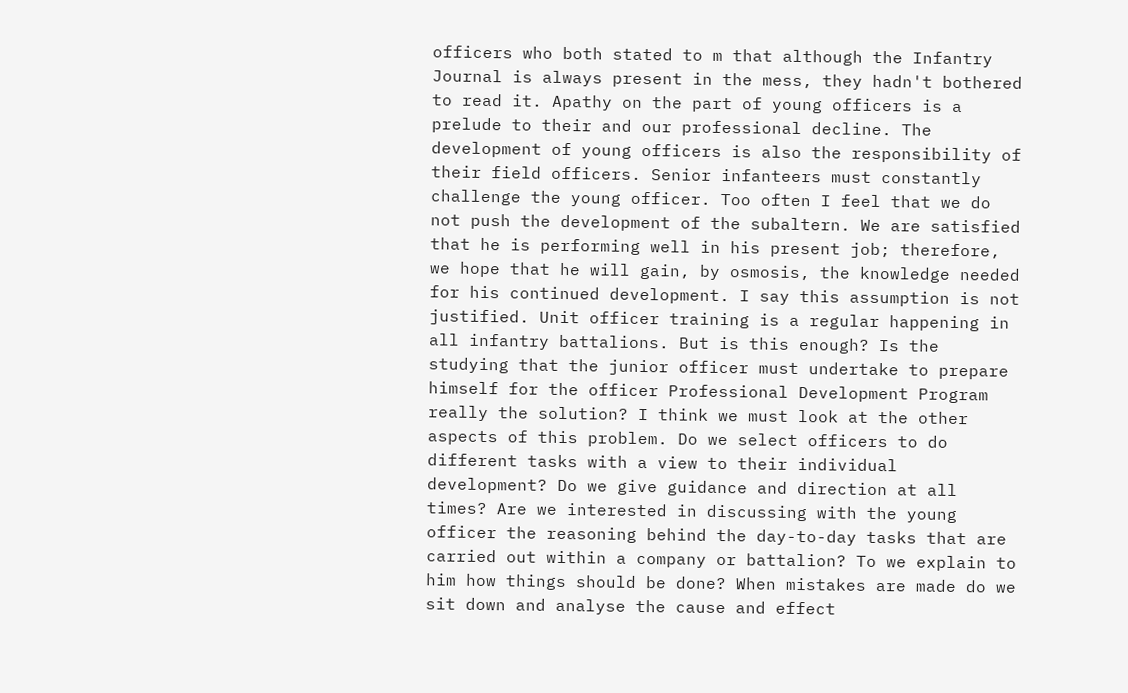officers who both stated to m that although the Infantry Journal is always present in the mess, they hadn't bothered to read it. Apathy on the part of young officers is a prelude to their and our professional decline. The development of young officers is also the responsibility of their field officers. Senior infanteers must constantly challenge the young officer. Too often I feel that we do not push the development of the subaltern. We are satisfied that he is performing well in his present job; therefore, we hope that he will gain, by osmosis, the knowledge needed for his continued development. I say this assumption is not justified. Unit officer training is a regular happening in all infantry battalions. But is this enough? Is the studying that the junior officer must undertake to prepare himself for the officer Professional Development Program really the solution? I think we must look at the other aspects of this problem. Do we select officers to do different tasks with a view to their individual development? Do we give guidance and direction at all times? Are we interested in discussing with the young officer the reasoning behind the day-to-day tasks that are carried out within a company or battalion? To we explain to him how things should be done? When mistakes are made do we sit down and analyse the cause and effect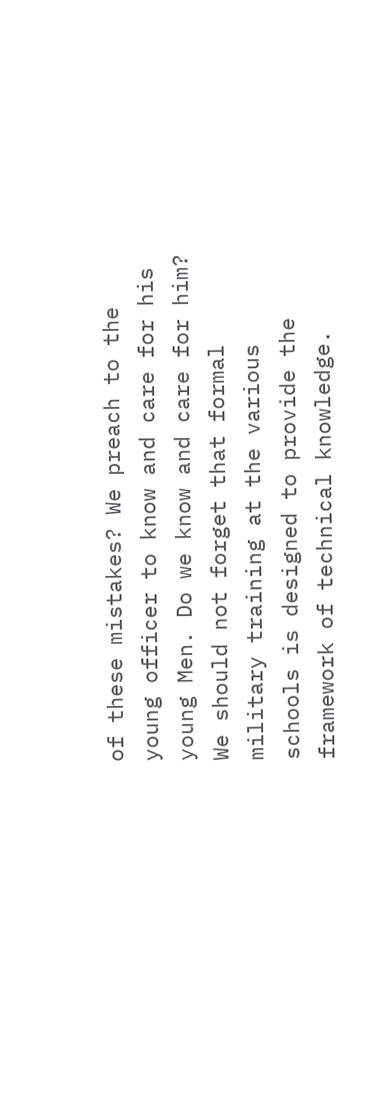of these mistakes? We preach to the young officer to know and care for his young Men. Do we know and care for him? We should not forget that formal military training at the various schools is designed to provide the framework of technical knowledge.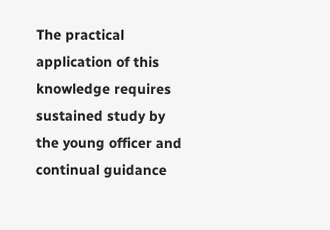The practical application of this knowledge requires sustained study by the young officer and continual guidance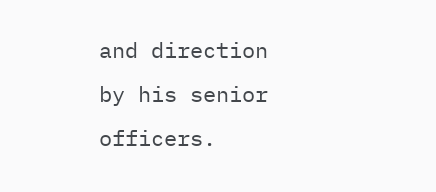and direction by his senior officers.